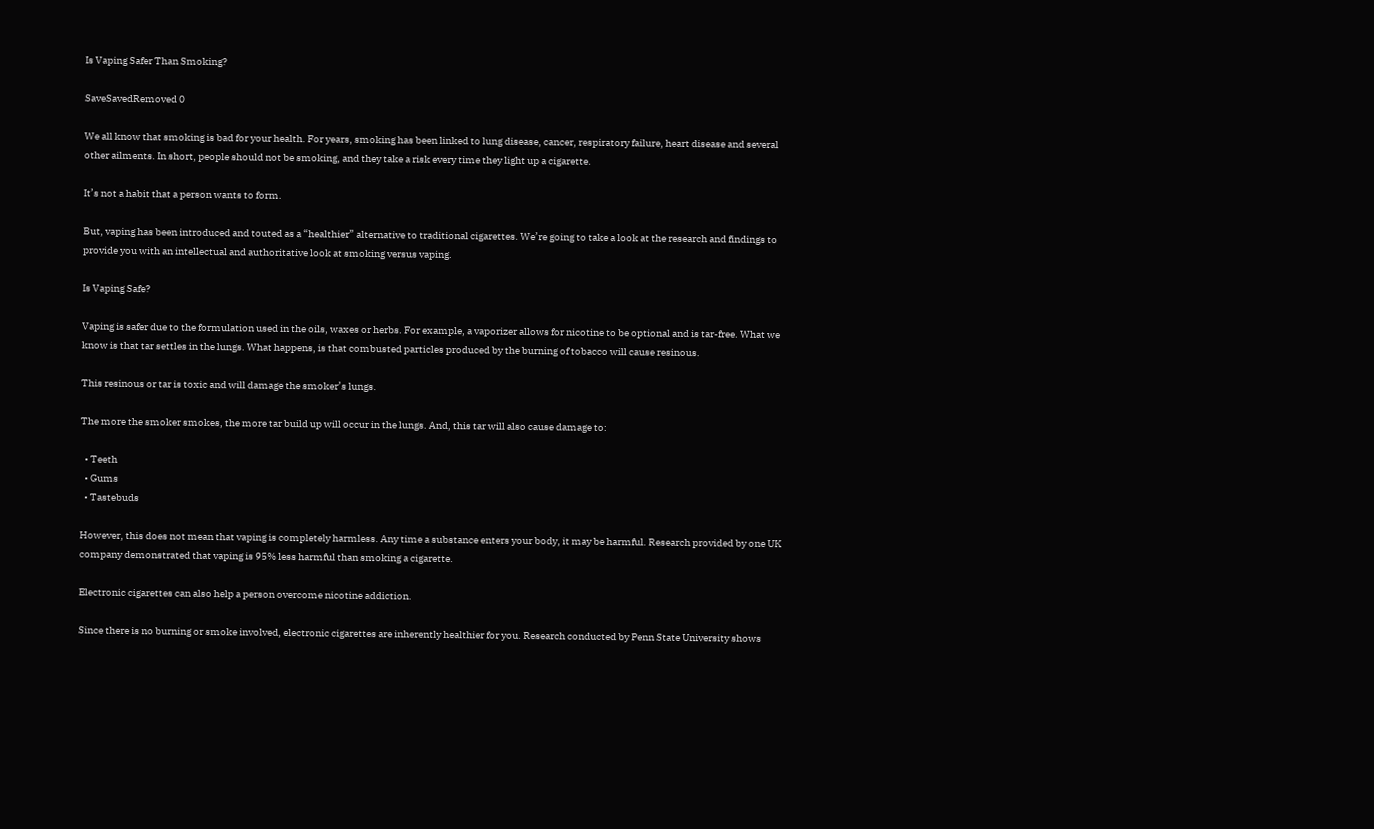Is Vaping Safer Than Smoking?

SaveSavedRemoved 0

We all know that smoking is bad for your health. For years, smoking has been linked to lung disease, cancer, respiratory failure, heart disease and several other ailments. In short, people should not be smoking, and they take a risk every time they light up a cigarette.

It’s not a habit that a person wants to form.

But, vaping has been introduced and touted as a “healthier” alternative to traditional cigarettes. We’re going to take a look at the research and findings to provide you with an intellectual and authoritative look at smoking versus vaping.

Is Vaping Safe?

Vaping is safer due to the formulation used in the oils, waxes or herbs. For example, a vaporizer allows for nicotine to be optional and is tar-free. What we know is that tar settles in the lungs. What happens, is that combusted particles produced by the burning of tobacco will cause resinous.

This resinous or tar is toxic and will damage the smoker’s lungs.

The more the smoker smokes, the more tar build up will occur in the lungs. And, this tar will also cause damage to:

  • Teeth
  • Gums
  • Tastebuds

However, this does not mean that vaping is completely harmless. Any time a substance enters your body, it may be harmful. Research provided by one UK company demonstrated that vaping is 95% less harmful than smoking a cigarette.

Electronic cigarettes can also help a person overcome nicotine addiction.

Since there is no burning or smoke involved, electronic cigarettes are inherently healthier for you. Research conducted by Penn State University shows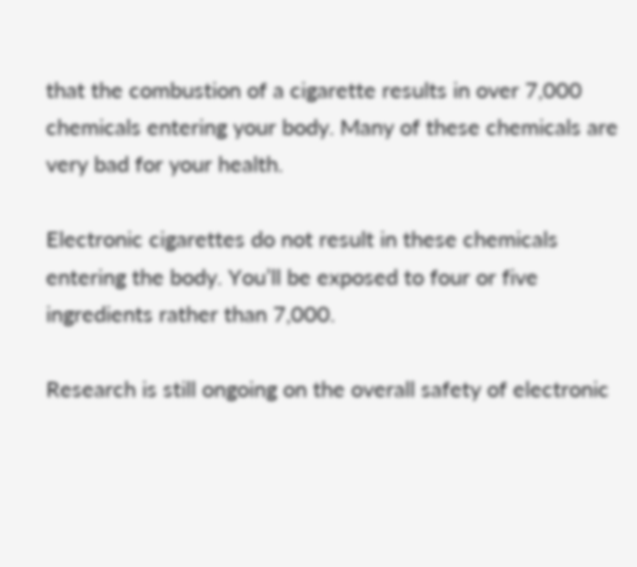that the combustion of a cigarette results in over 7,000 chemicals entering your body. Many of these chemicals are very bad for your health.

Electronic cigarettes do not result in these chemicals entering the body. You’ll be exposed to four or five ingredients rather than 7,000.

Research is still ongoing on the overall safety of electronic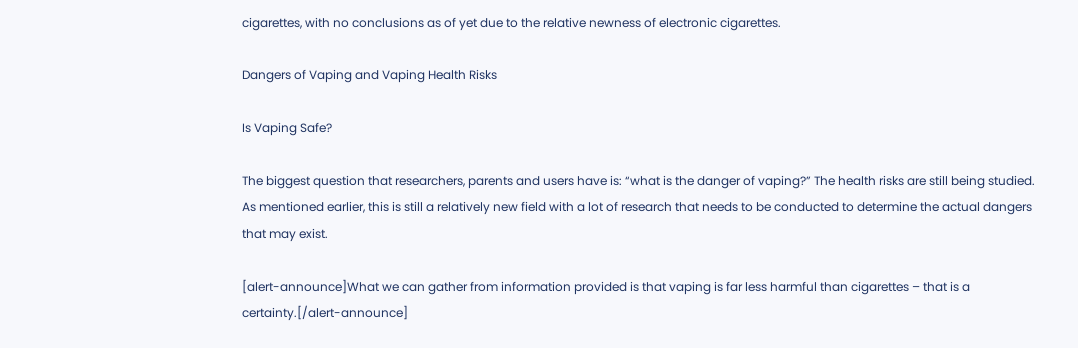cigarettes, with no conclusions as of yet due to the relative newness of electronic cigarettes.

Dangers of Vaping and Vaping Health Risks

Is Vaping Safe?

The biggest question that researchers, parents and users have is: “what is the danger of vaping?” The health risks are still being studied. As mentioned earlier, this is still a relatively new field with a lot of research that needs to be conducted to determine the actual dangers that may exist.

[alert-announce]What we can gather from information provided is that vaping is far less harmful than cigarettes – that is a certainty.[/alert-announce]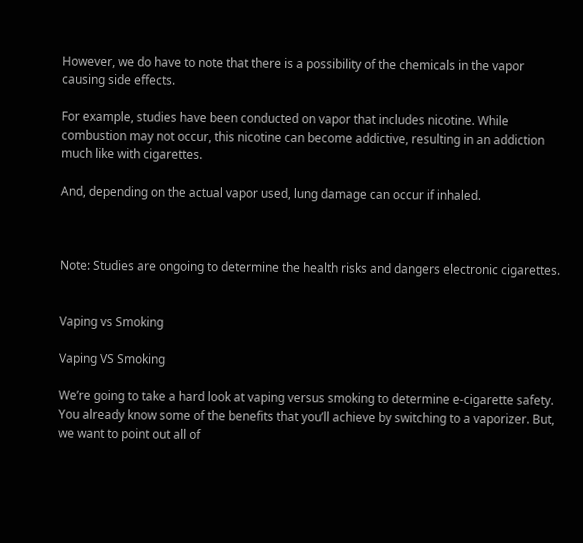However, we do have to note that there is a possibility of the chemicals in the vapor causing side effects.

For example, studies have been conducted on vapor that includes nicotine. While combustion may not occur, this nicotine can become addictive, resulting in an addiction much like with cigarettes.

And, depending on the actual vapor used, lung damage can occur if inhaled.



Note: Studies are ongoing to determine the health risks and dangers electronic cigarettes.


Vaping vs Smoking

Vaping VS Smoking

We’re going to take a hard look at vaping versus smoking to determine e-cigarette safety. You already know some of the benefits that you’ll achieve by switching to a vaporizer. But, we want to point out all of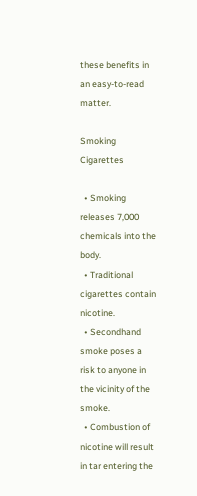these benefits in an easy-to-read matter.

Smoking Cigarettes

  • Smoking releases 7,000 chemicals into the body.
  • Traditional cigarettes contain nicotine.
  • Secondhand smoke poses a risk to anyone in the vicinity of the smoke.
  • Combustion of nicotine will result in tar entering the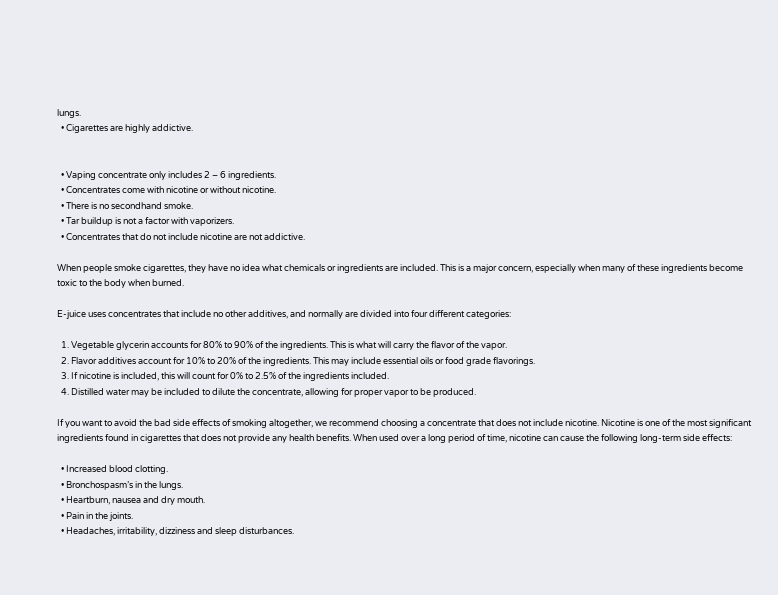lungs.
  • Cigarettes are highly addictive.


  • Vaping concentrate only includes 2 – 6 ingredients.
  • Concentrates come with nicotine or without nicotine.
  • There is no secondhand smoke.
  • Tar buildup is not a factor with vaporizers.
  • Concentrates that do not include nicotine are not addictive.

When people smoke cigarettes, they have no idea what chemicals or ingredients are included. This is a major concern, especially when many of these ingredients become toxic to the body when burned.

E-juice uses concentrates that include no other additives, and normally are divided into four different categories:

  1. Vegetable glycerin accounts for 80% to 90% of the ingredients. This is what will carry the flavor of the vapor.
  2. Flavor additives account for 10% to 20% of the ingredients. This may include essential oils or food grade flavorings.
  3. If nicotine is included, this will count for 0% to 2.5% of the ingredients included.
  4. Distilled water may be included to dilute the concentrate, allowing for proper vapor to be produced.

If you want to avoid the bad side effects of smoking altogether, we recommend choosing a concentrate that does not include nicotine. Nicotine is one of the most significant ingredients found in cigarettes that does not provide any health benefits. When used over a long period of time, nicotine can cause the following long-term side effects:

  • Increased blood clotting.
  • Bronchospasm’s in the lungs.
  • Heartburn, nausea and dry mouth.
  • Pain in the joints.
  • Headaches, irritability, dizziness and sleep disturbances.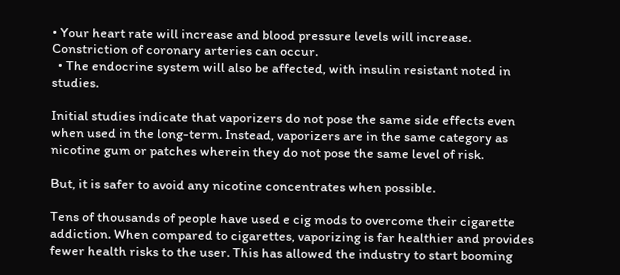• Your heart rate will increase and blood pressure levels will increase. Constriction of coronary arteries can occur.
  • The endocrine system will also be affected, with insulin resistant noted in studies.

Initial studies indicate that vaporizers do not pose the same side effects even when used in the long-term. Instead, vaporizers are in the same category as nicotine gum or patches wherein they do not pose the same level of risk.

But, it is safer to avoid any nicotine concentrates when possible.

Tens of thousands of people have used e cig mods to overcome their cigarette addiction. When compared to cigarettes, vaporizing is far healthier and provides fewer health risks to the user. This has allowed the industry to start booming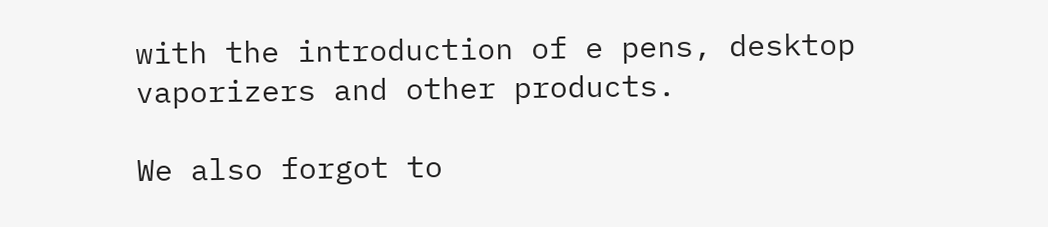with the introduction of e pens, desktop vaporizers and other products.

We also forgot to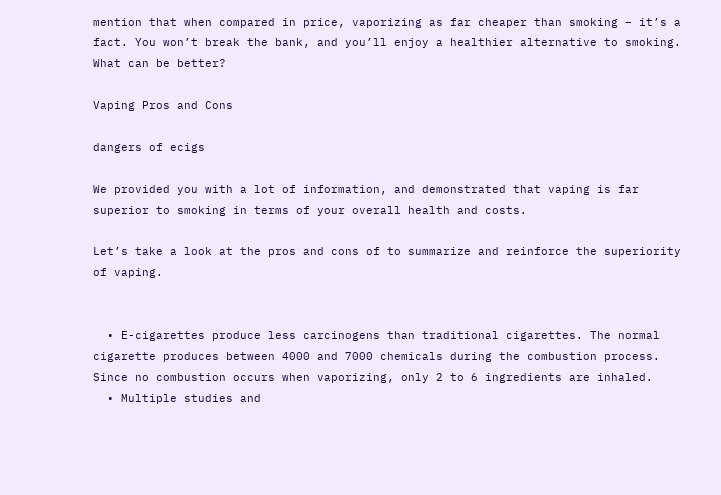mention that when compared in price, vaporizing as far cheaper than smoking – it’s a fact. You won’t break the bank, and you’ll enjoy a healthier alternative to smoking. What can be better?

Vaping Pros and Cons

dangers of ecigs

We provided you with a lot of information, and demonstrated that vaping is far superior to smoking in terms of your overall health and costs.

Let’s take a look at the pros and cons of to summarize and reinforce the superiority of vaping.


  • E-cigarettes produce less carcinogens than traditional cigarettes. The normal cigarette produces between 4000 and 7000 chemicals during the combustion process. Since no combustion occurs when vaporizing, only 2 to 6 ingredients are inhaled.
  • Multiple studies and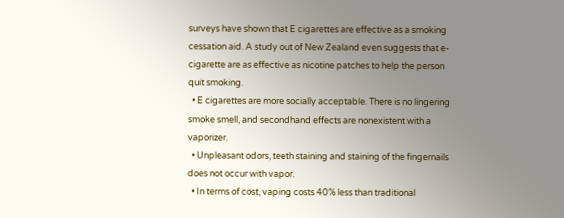surveys have shown that E cigarettes are effective as a smoking cessation aid. A study out of New Zealand even suggests that e-cigarette are as effective as nicotine patches to help the person quit smoking.
  • E cigarettes are more socially acceptable. There is no lingering smoke smell, and secondhand effects are nonexistent with a vaporizer.
  • Unpleasant odors, teeth staining and staining of the fingernails does not occur with vapor.
  • In terms of cost, vaping costs 40% less than traditional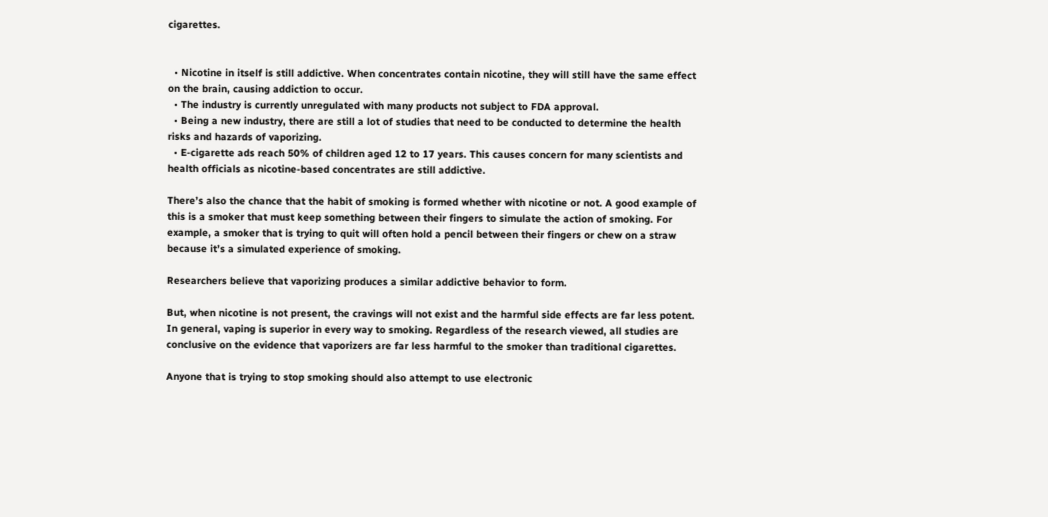cigarettes.


  • Nicotine in itself is still addictive. When concentrates contain nicotine, they will still have the same effect on the brain, causing addiction to occur.
  • The industry is currently unregulated with many products not subject to FDA approval.
  • Being a new industry, there are still a lot of studies that need to be conducted to determine the health risks and hazards of vaporizing.
  • E-cigarette ads reach 50% of children aged 12 to 17 years. This causes concern for many scientists and health officials as nicotine-based concentrates are still addictive.

There’s also the chance that the habit of smoking is formed whether with nicotine or not. A good example of this is a smoker that must keep something between their fingers to simulate the action of smoking. For example, a smoker that is trying to quit will often hold a pencil between their fingers or chew on a straw because it’s a simulated experience of smoking.

Researchers believe that vaporizing produces a similar addictive behavior to form.

But, when nicotine is not present, the cravings will not exist and the harmful side effects are far less potent. In general, vaping is superior in every way to smoking. Regardless of the research viewed, all studies are conclusive on the evidence that vaporizers are far less harmful to the smoker than traditional cigarettes.

Anyone that is trying to stop smoking should also attempt to use electronic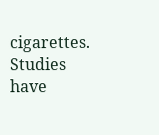cigarettes. Studies have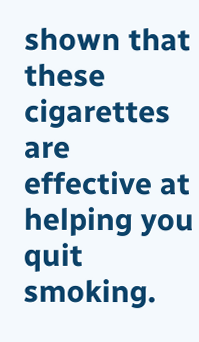shown that these cigarettes are effective at helping you quit smoking.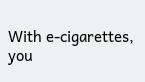With e-cigarettes, you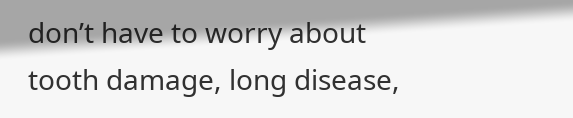don’t have to worry about tooth damage, long disease,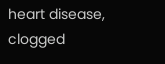heart disease, clogged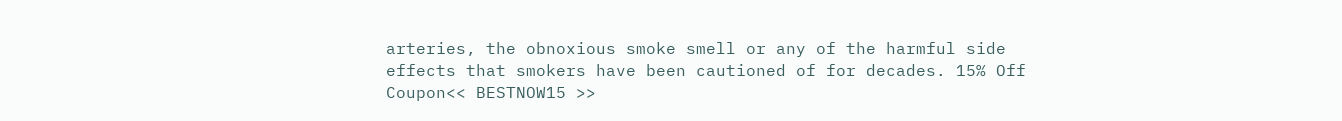arteries, the obnoxious smoke smell or any of the harmful side effects that smokers have been cautioned of for decades. 15% Off Coupon<< BESTNOW15 >>